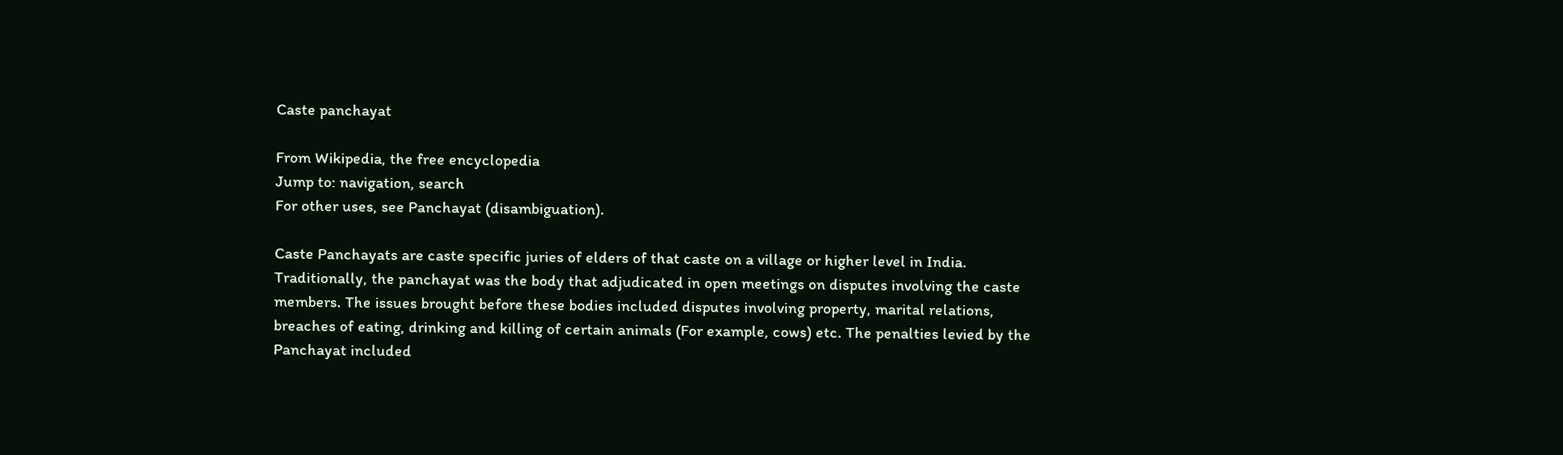Caste panchayat

From Wikipedia, the free encyclopedia
Jump to: navigation, search
For other uses, see Panchayat (disambiguation).

Caste Panchayats are caste specific juries of elders of that caste on a village or higher level in India. Traditionally, the panchayat was the body that adjudicated in open meetings on disputes involving the caste members. The issues brought before these bodies included disputes involving property, marital relations, breaches of eating, drinking and killing of certain animals (For example, cows) etc. The penalties levied by the Panchayat included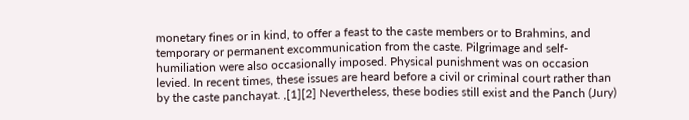monetary fines or in kind, to offer a feast to the caste members or to Brahmins, and temporary or permanent excommunication from the caste. Pilgrimage and self-humiliation were also occasionally imposed. Physical punishment was on occasion levied. In recent times, these issues are heard before a civil or criminal court rather than by the caste panchayat. ,[1][2] Nevertheless, these bodies still exist and the Panch (Jury)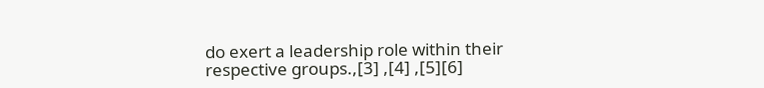do exert a leadership role within their respective groups.,[3] ,[4] ,[5][6]